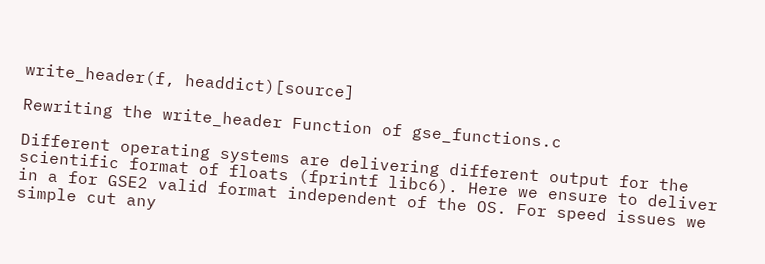write_header(f, headdict)[source]

Rewriting the write_header Function of gse_functions.c

Different operating systems are delivering different output for the scientific format of floats (fprintf libc6). Here we ensure to deliver in a for GSE2 valid format independent of the OS. For speed issues we simple cut any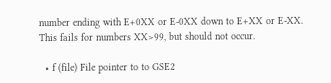number ending with E+0XX or E-0XX down to E+XX or E-XX. This fails for numbers XX>99, but should not occur.

  • f (file) File pointer to to GSE2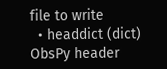file to write
  • headdict (dict) ObsPy header